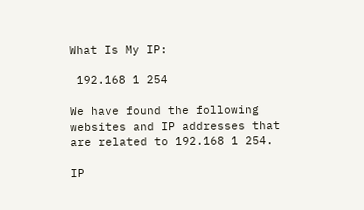What Is My IP:

 192.168 1 254

We have found the following websites and IP addresses that are related to 192.168 1 254.

IP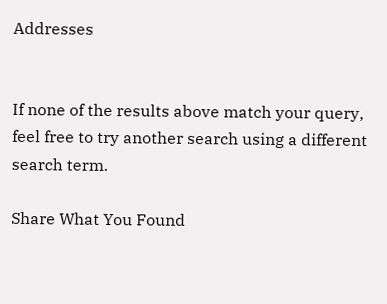Addresses


If none of the results above match your query, feel free to try another search using a different search term.

Share What You Found